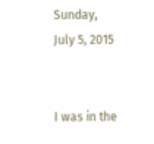Sunday, July 5, 2015


I was in the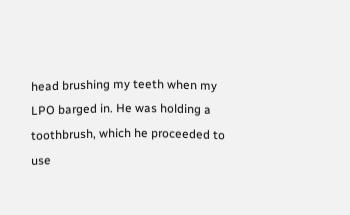head brushing my teeth when my LPO barged in. He was holding a toothbrush, which he proceeded to use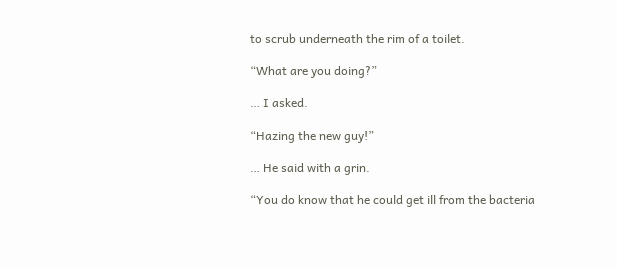to scrub underneath the rim of a toilet.

“What are you doing?”

… I asked.

“Hazing the new guy!”

… He said with a grin.

“You do know that he could get ill from the bacteria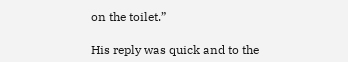on the toilet.”

His reply was quick and to the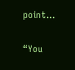point…

“You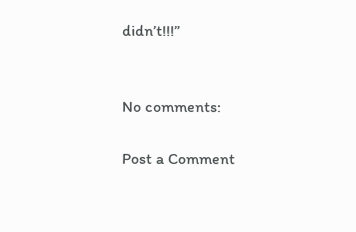didn’t!!!”


No comments:

Post a Comment